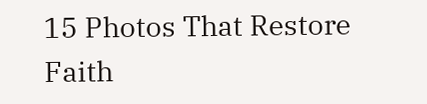15 Photos That Restore Faith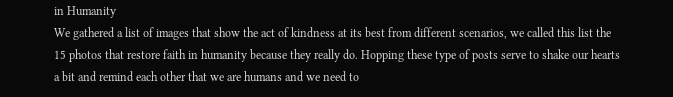in Humanity
We gathered a list of images that show the act of kindness at its best from different scenarios, we called this list the 15 photos that restore faith in humanity because they really do. Hopping these type of posts serve to shake our hearts a bit and remind each other that we are humans and we need to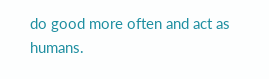do good more often and act as humans.